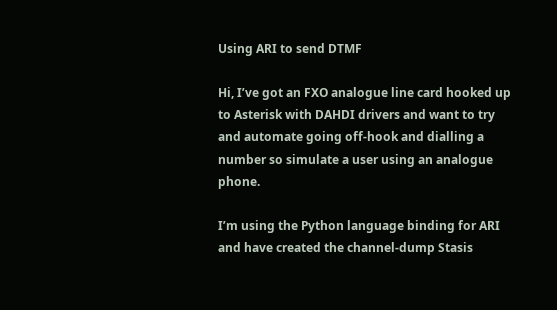Using ARI to send DTMF

Hi, I’ve got an FXO analogue line card hooked up to Asterisk with DAHDI drivers and want to try and automate going off-hook and dialling a number so simulate a user using an analogue phone.

I’m using the Python language binding for ARI and have created the channel-dump Stasis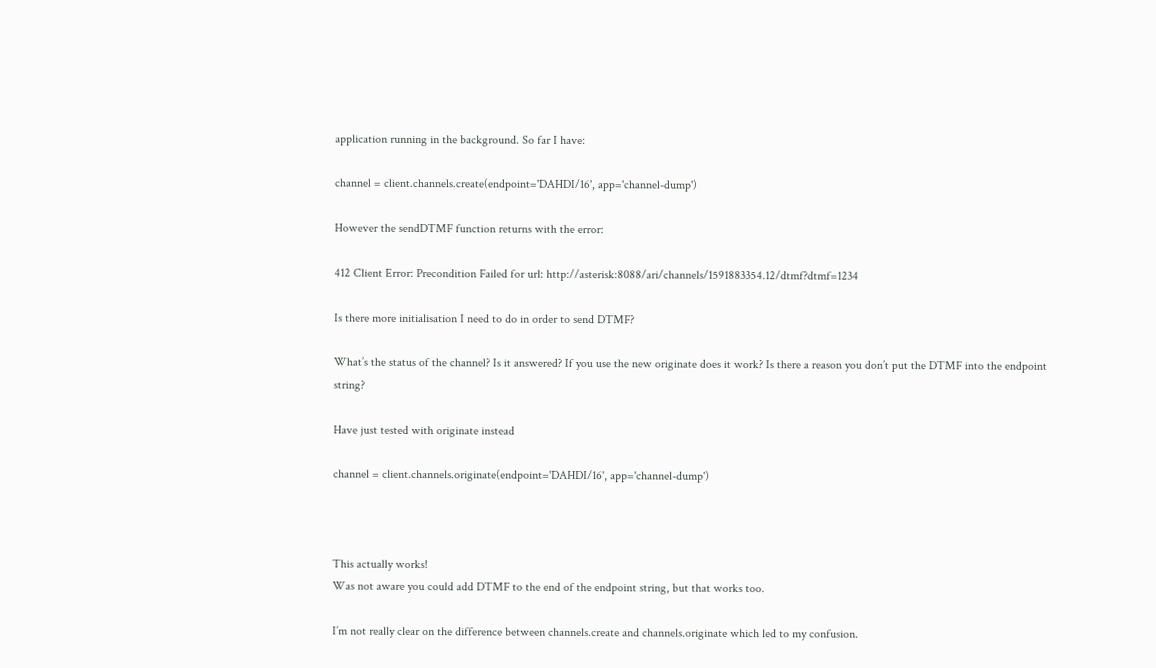application running in the background. So far I have:

channel = client.channels.create(endpoint='DAHDI/16', app='channel-dump')

However the sendDTMF function returns with the error:

412 Client Error: Precondition Failed for url: http://asterisk:8088/ari/channels/1591883354.12/dtmf?dtmf=1234

Is there more initialisation I need to do in order to send DTMF?

What’s the status of the channel? Is it answered? If you use the new originate does it work? Is there a reason you don’t put the DTMF into the endpoint string?

Have just tested with originate instead

channel = client.channels.originate(endpoint='DAHDI/16', app='channel-dump')



This actually works!
Was not aware you could add DTMF to the end of the endpoint string, but that works too.

I’m not really clear on the difference between channels.create and channels.originate which led to my confusion.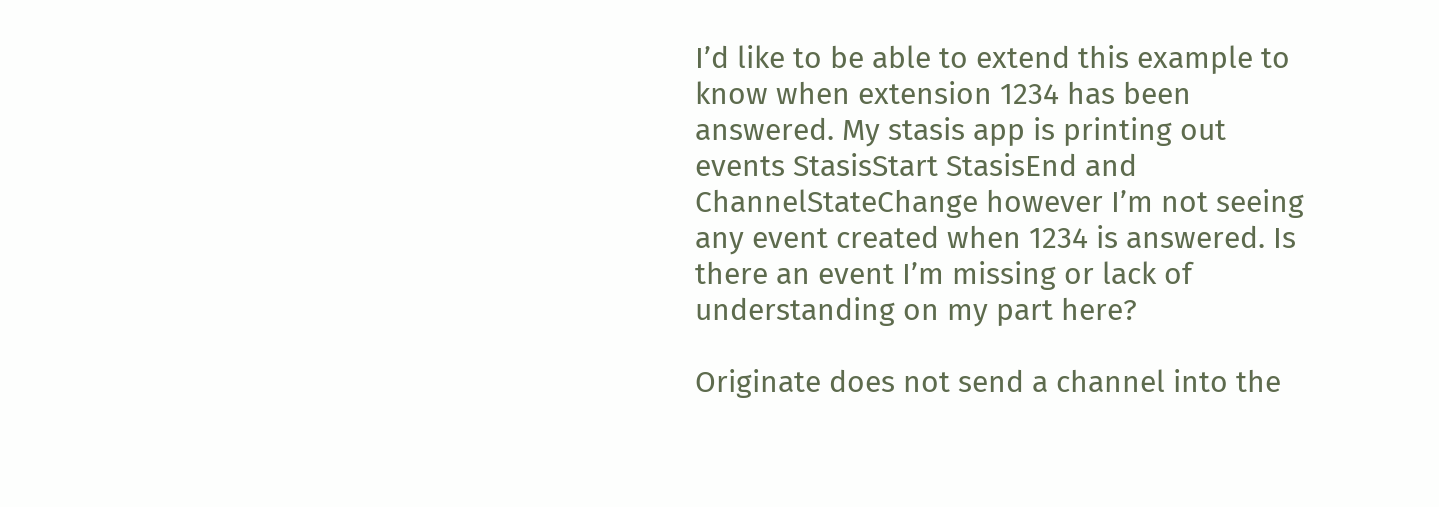I’d like to be able to extend this example to know when extension 1234 has been answered. My stasis app is printing out events StasisStart StasisEnd and ChannelStateChange however I’m not seeing any event created when 1234 is answered. Is there an event I’m missing or lack of understanding on my part here?

Originate does not send a channel into the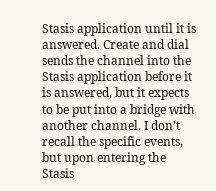Stasis application until it is answered. Create and dial sends the channel into the Stasis application before it is answered, but it expects to be put into a bridge with another channel. I don’t recall the specific events, but upon entering the Stasis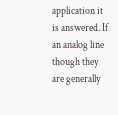application it is answered. If an analog line though they are generally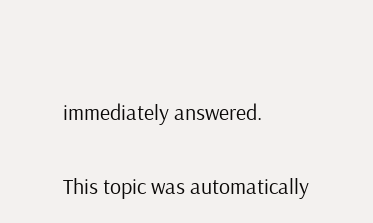immediately answered.

This topic was automatically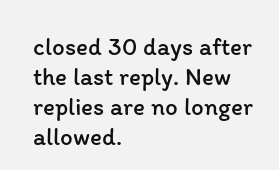closed 30 days after the last reply. New replies are no longer allowed.